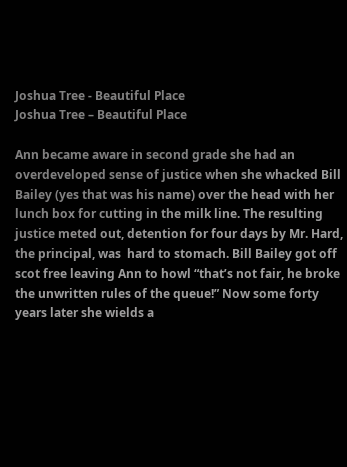Joshua Tree - Beautiful Place
Joshua Tree – Beautiful Place

Ann became aware in second grade she had an overdeveloped sense of justice when she whacked Bill Bailey (yes that was his name) over the head with her lunch box for cutting in the milk line. The resulting justice meted out, detention for four days by Mr. Hard, the principal, was  hard to stomach. Bill Bailey got off scot free leaving Ann to howl “that’s not fair, he broke the unwritten rules of the queue!” Now some forty years later she wields a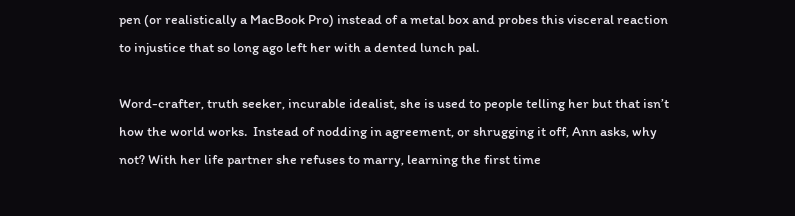pen (or realistically a MacBook Pro) instead of a metal box and probes this visceral reaction to injustice that so long ago left her with a dented lunch pal.

Word-crafter, truth seeker, incurable idealist, she is used to people telling her but that isn’t how the world works.  Instead of nodding in agreement, or shrugging it off, Ann asks, why not? With her life partner she refuses to marry, learning the first time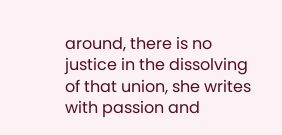around, there is no justice in the dissolving of that union, she writes with passion and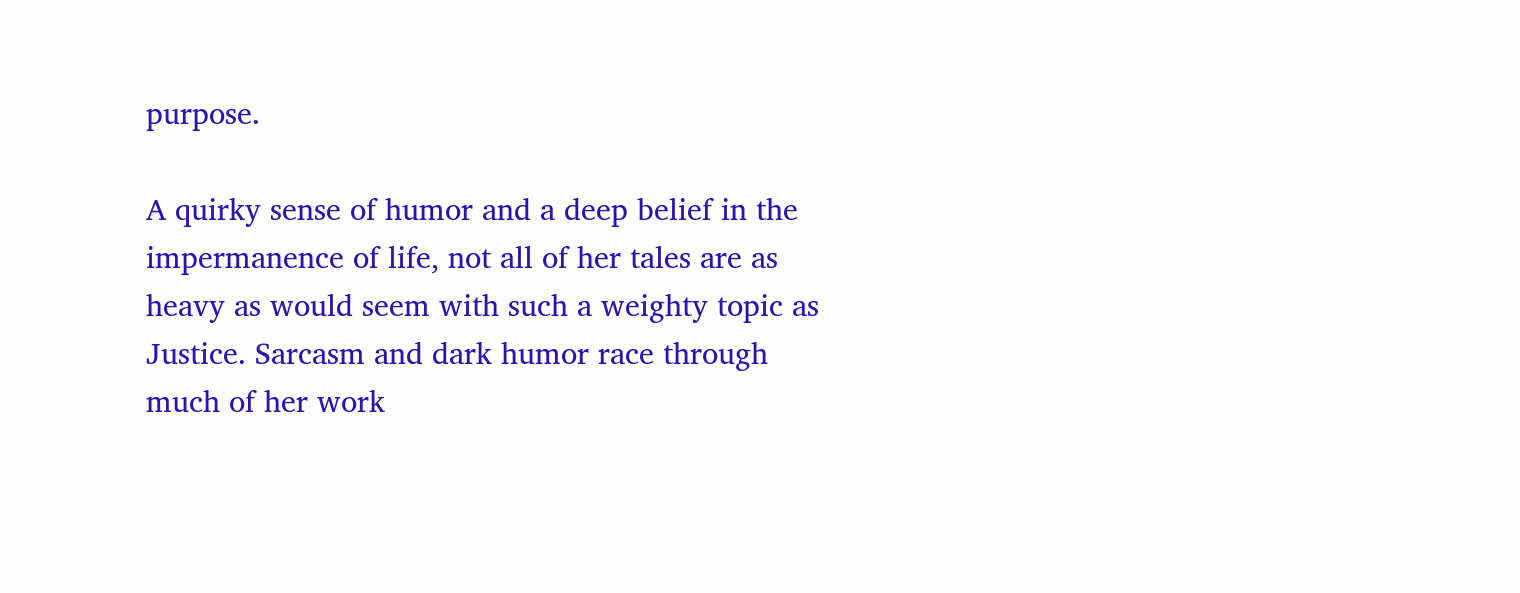purpose.

A quirky sense of humor and a deep belief in the  impermanence of life, not all of her tales are as heavy as would seem with such a weighty topic as Justice. Sarcasm and dark humor race through much of her work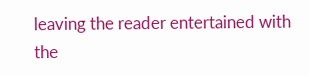leaving the reader entertained with the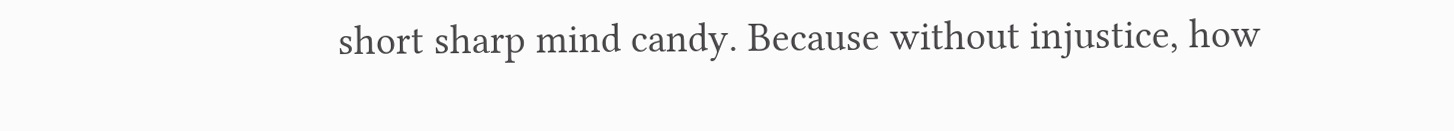short sharp mind candy. Because without injustice, how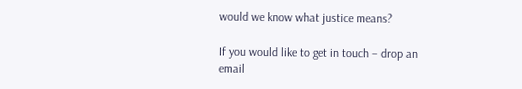would we know what justice means?

If you would like to get in touch – drop an email